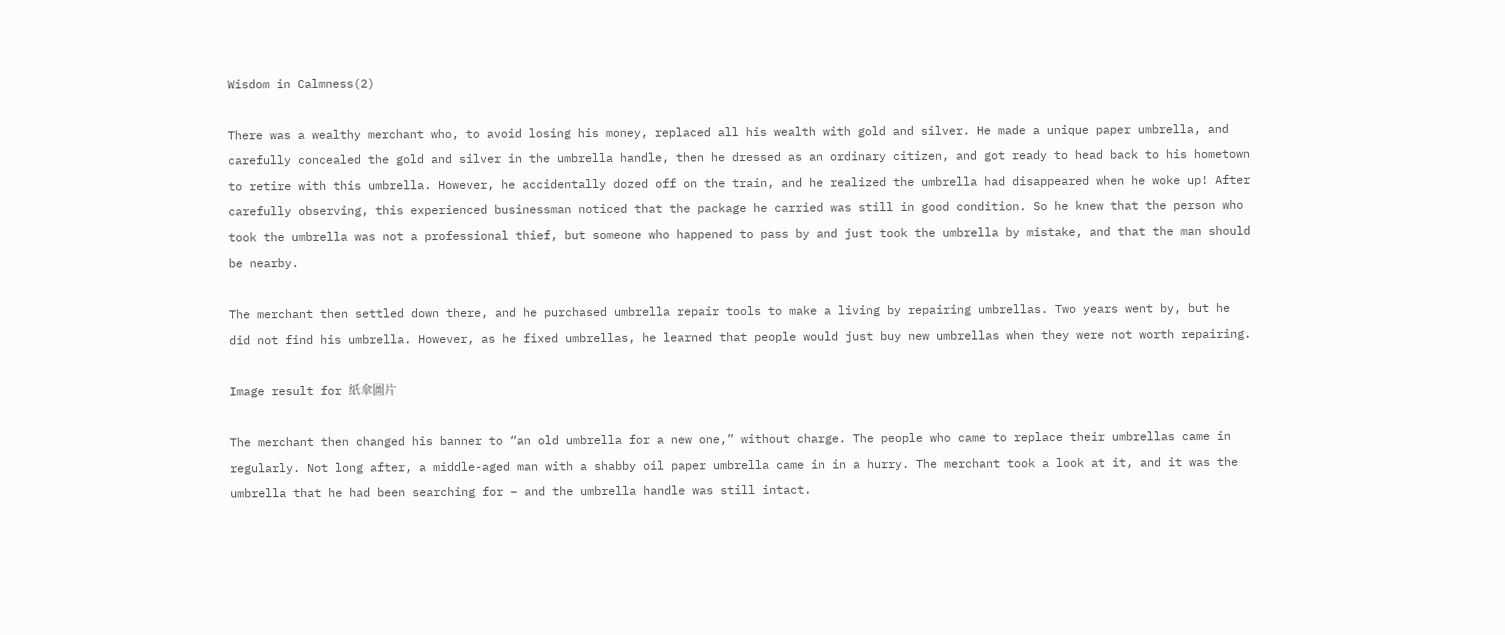Wisdom in Calmness(2)

There was a wealthy merchant who, to avoid losing his money, replaced all his wealth with gold and silver. He made a unique paper umbrella, and carefully concealed the gold and silver in the umbrella handle, then he dressed as an ordinary citizen, and got ready to head back to his hometown to retire with this umbrella. However, he accidentally dozed off on the train, and he realized the umbrella had disappeared when he woke up! After carefully observing, this experienced businessman noticed that the package he carried was still in good condition. So he knew that the person who took the umbrella was not a professional thief, but someone who happened to pass by and just took the umbrella by mistake, and that the man should be nearby.

The merchant then settled down there, and he purchased umbrella repair tools to make a living by repairing umbrellas. Two years went by, but he did not find his umbrella. However, as he fixed umbrellas, he learned that people would just buy new umbrellas when they were not worth repairing.

Image result for 紙傘圖片

The merchant then changed his banner to “an old umbrella for a new one,” without charge. The people who came to replace their umbrellas came in regularly. Not long after, a middle-aged man with a shabby oil paper umbrella came in in a hurry. The merchant took a look at it, and it was the umbrella that he had been searching for – and the umbrella handle was still intact.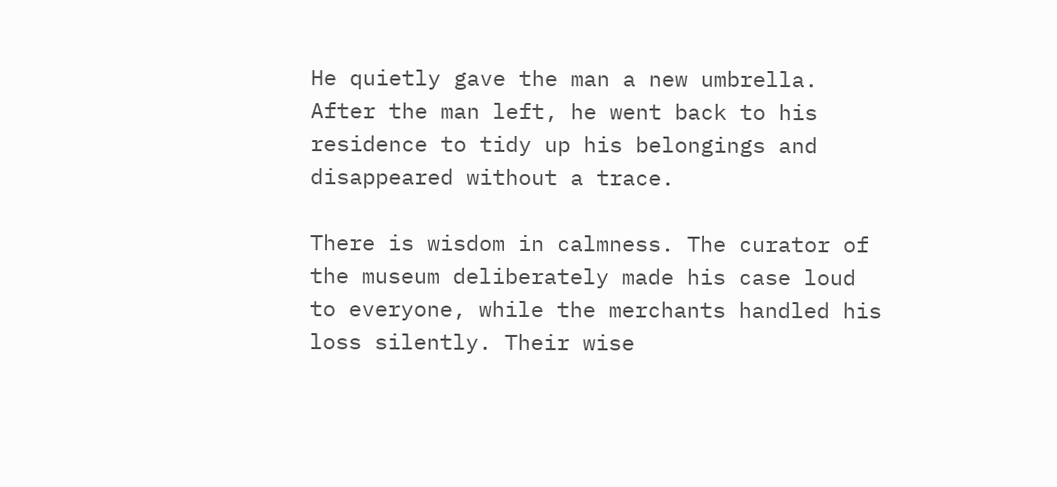He quietly gave the man a new umbrella. After the man left, he went back to his residence to tidy up his belongings and disappeared without a trace.

There is wisdom in calmness. The curator of the museum deliberately made his case loud to everyone, while the merchants handled his loss silently. Their wise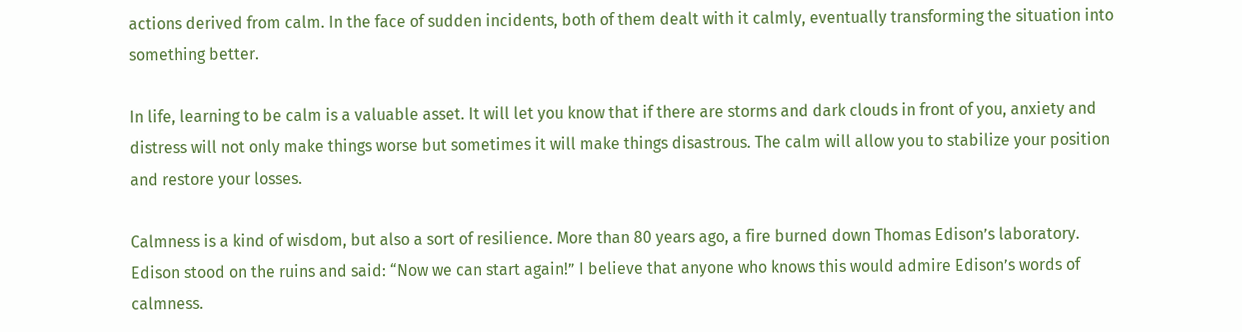actions derived from calm. In the face of sudden incidents, both of them dealt with it calmly, eventually transforming the situation into something better.

In life, learning to be calm is a valuable asset. It will let you know that if there are storms and dark clouds in front of you, anxiety and distress will not only make things worse but sometimes it will make things disastrous. The calm will allow you to stabilize your position and restore your losses.

Calmness is a kind of wisdom, but also a sort of resilience. More than 80 years ago, a fire burned down Thomas Edison’s laboratory. Edison stood on the ruins and said: “Now we can start again!” I believe that anyone who knows this would admire Edison’s words of calmness.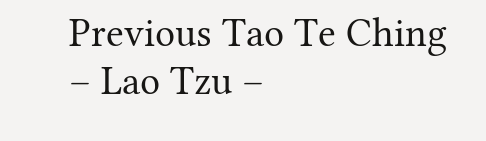Previous Tao Te Ching – Lao Tzu –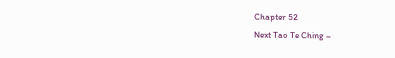Chapter 52
Next Tao Te Ching –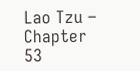Lao Tzu – Chapter 53